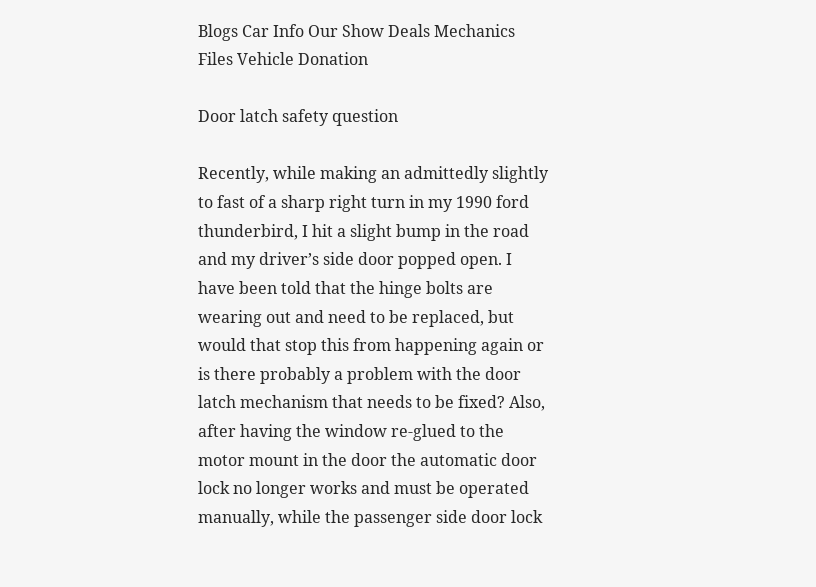Blogs Car Info Our Show Deals Mechanics Files Vehicle Donation

Door latch safety question

Recently, while making an admittedly slightly to fast of a sharp right turn in my 1990 ford thunderbird, I hit a slight bump in the road and my driver’s side door popped open. I have been told that the hinge bolts are wearing out and need to be replaced, but would that stop this from happening again or is there probably a problem with the door latch mechanism that needs to be fixed? Also, after having the window re-glued to the motor mount in the door the automatic door lock no longer works and must be operated manually, while the passenger side door lock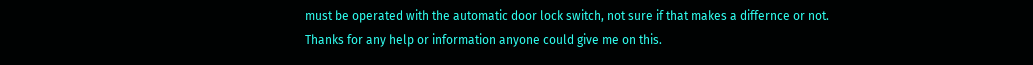must be operated with the automatic door lock switch, not sure if that makes a differnce or not. Thanks for any help or information anyone could give me on this.